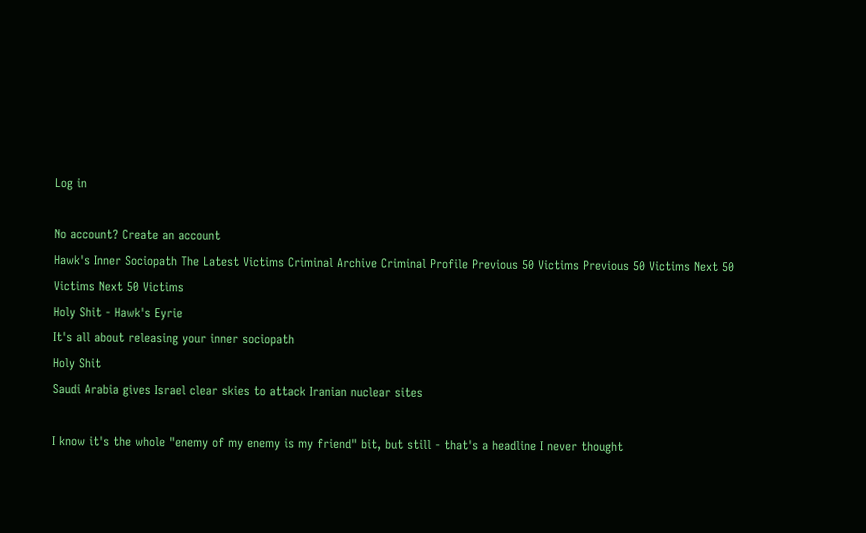Log in

No account? Create an account
Hawk's Inner Sociopath The Latest Victims Criminal Archive Criminal Profile Previous 50 Victims Previous 50 Victims Next 50 Victims Next 50 Victims
Holy Shit - Hawk's Eyrie
It's all about releasing your inner sociopath
Holy Shit
Saudi Arabia gives Israel clear skies to attack Iranian nuclear sites

I know it's the whole "enemy of my enemy is my friend" bit, but still - that's a headline I never thought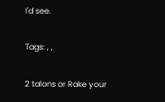I'd see.

Tags: , ,

2 talons or Rake your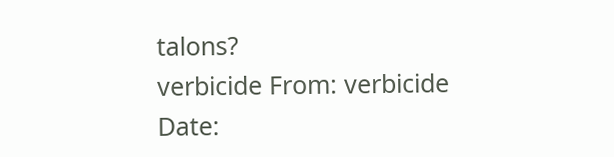talons?
verbicide From: verbicide Date: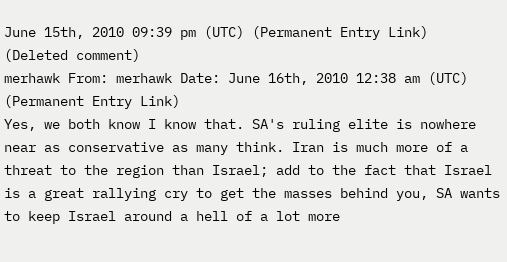June 15th, 2010 09:39 pm (UTC) (Permanent Entry Link)
(Deleted comment)
merhawk From: merhawk Date: June 16th, 2010 12:38 am (UTC) (Permanent Entry Link)
Yes, we both know I know that. SA's ruling elite is nowhere near as conservative as many think. Iran is much more of a threat to the region than Israel; add to the fact that Israel is a great rallying cry to get the masses behind you, SA wants to keep Israel around a hell of a lot more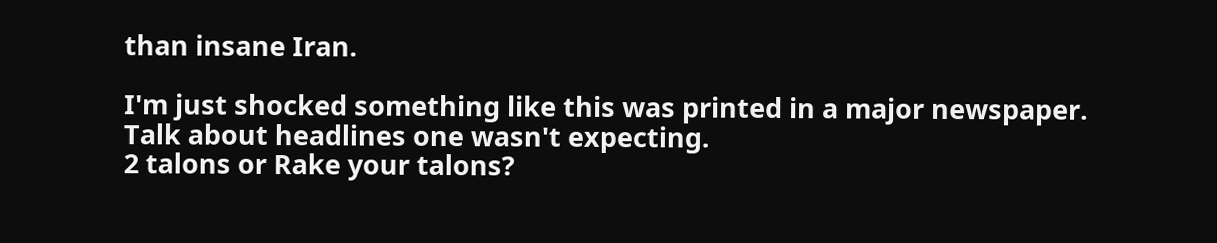than insane Iran.

I'm just shocked something like this was printed in a major newspaper. Talk about headlines one wasn't expecting.
2 talons or Rake your talons?